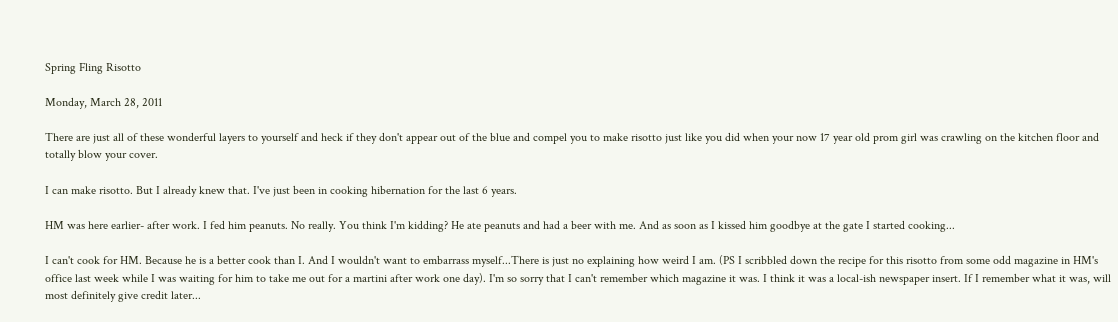Spring Fling Risotto

Monday, March 28, 2011

There are just all of these wonderful layers to yourself and heck if they don't appear out of the blue and compel you to make risotto just like you did when your now 17 year old prom girl was crawling on the kitchen floor and totally blow your cover.

I can make risotto. But I already knew that. I've just been in cooking hibernation for the last 6 years.

HM was here earlier- after work. I fed him peanuts. No really. You think I'm kidding? He ate peanuts and had a beer with me. And as soon as I kissed him goodbye at the gate I started cooking...

I can't cook for HM. Because he is a better cook than I. And I wouldn't want to embarrass myself...There is just no explaining how weird I am. (PS I scribbled down the recipe for this risotto from some odd magazine in HM's office last week while I was waiting for him to take me out for a martini after work one day). I'm so sorry that I can't remember which magazine it was. I think it was a local-ish newspaper insert. If I remember what it was, will most definitely give credit later...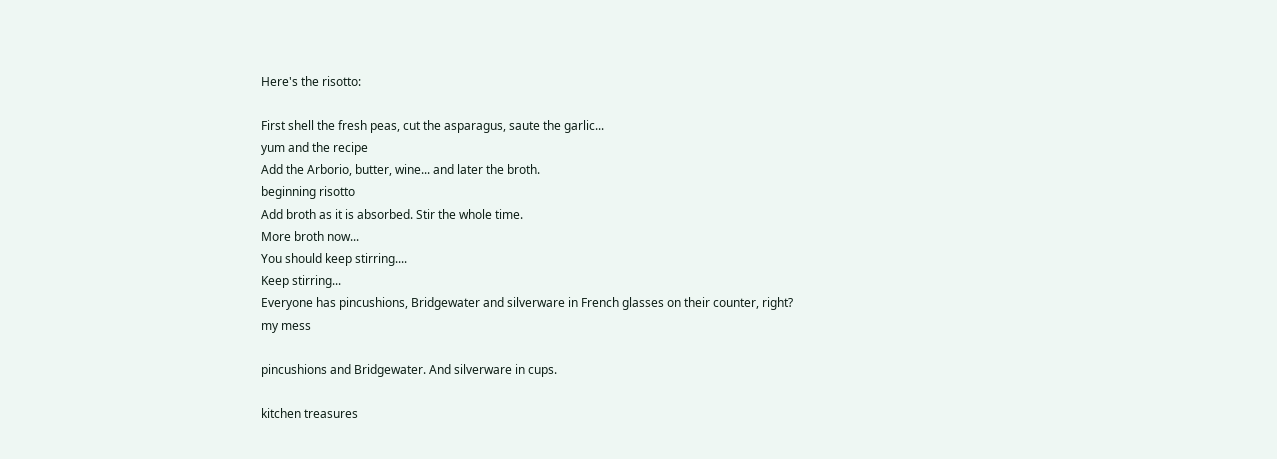Here's the risotto:

First shell the fresh peas, cut the asparagus, saute the garlic...
yum and the recipe
Add the Arborio, butter, wine... and later the broth.
beginning risotto
Add broth as it is absorbed. Stir the whole time.
More broth now...
You should keep stirring....
Keep stirring...
Everyone has pincushions, Bridgewater and silverware in French glasses on their counter, right?
my mess

pincushions and Bridgewater. And silverware in cups.

kitchen treasures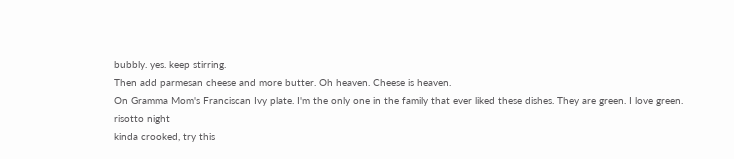bubbly. yes. keep stirring.
Then add parmesan cheese and more butter. Oh heaven. Cheese is heaven.
On Gramma Mom's Franciscan Ivy plate. I'm the only one in the family that ever liked these dishes. They are green. I love green.
risotto night
kinda crooked, try this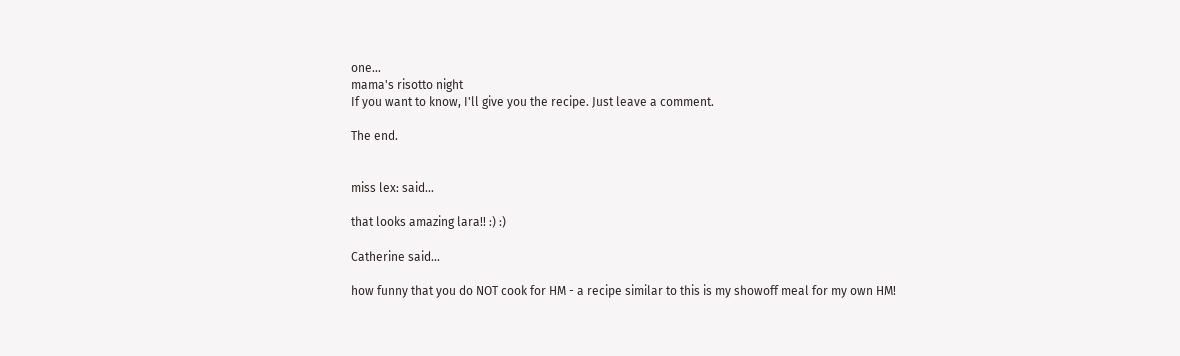one...
mama's risotto night
If you want to know, I'll give you the recipe. Just leave a comment.

The end.


miss lex: said...

that looks amazing lara!! :) :)

Catherine said...

how funny that you do NOT cook for HM - a recipe similar to this is my showoff meal for my own HM!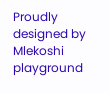Proudly designed by Mlekoshi playground